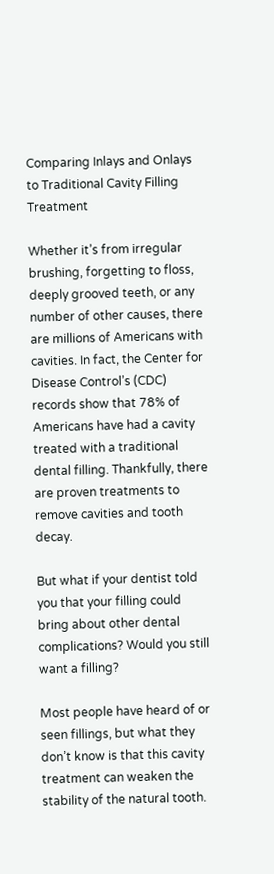Comparing Inlays and Onlays to Traditional Cavity Filling Treatment

Whether it’s from irregular brushing, forgetting to floss, deeply grooved teeth, or any number of other causes, there are millions of Americans with cavities. In fact, the Center for Disease Control’s (CDC) records show that 78% of Americans have had a cavity treated with a traditional dental filling. Thankfully, there are proven treatments to remove cavities and tooth decay.

But what if your dentist told you that your filling could bring about other dental complications? Would you still want a filling?

Most people have heard of or seen fillings, but what they don’t know is that this cavity treatment can weaken the stability of the natural tooth.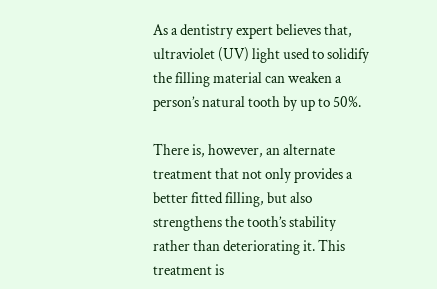As a dentistry expert believes that, ultraviolet (UV) light used to solidify the filling material can weaken a person’s natural tooth by up to 50%.

There is, however, an alternate treatment that not only provides a better fitted filling, but also strengthens the tooth’s stability rather than deteriorating it. This treatment is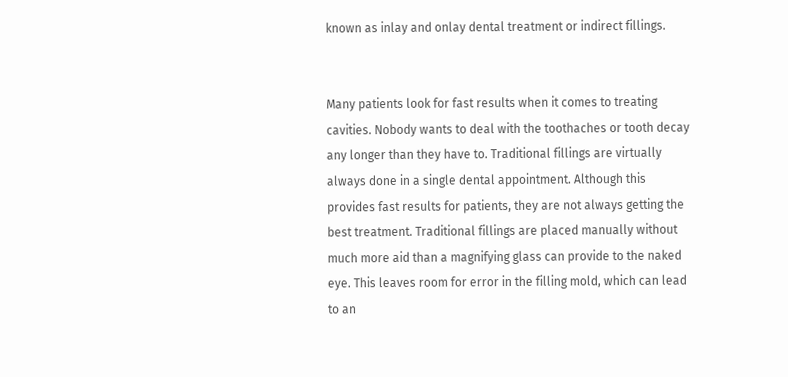known as inlay and onlay dental treatment or indirect fillings.


Many patients look for fast results when it comes to treating cavities. Nobody wants to deal with the toothaches or tooth decay any longer than they have to. Traditional fillings are virtually always done in a single dental appointment. Although this provides fast results for patients, they are not always getting the best treatment. Traditional fillings are placed manually without much more aid than a magnifying glass can provide to the naked eye. This leaves room for error in the filling mold, which can lead to an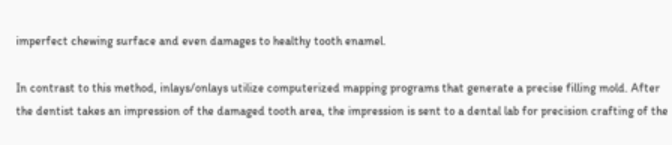imperfect chewing surface and even damages to healthy tooth enamel.

In contrast to this method, inlays/onlays utilize computerized mapping programs that generate a precise filling mold. After the dentist takes an impression of the damaged tooth area, the impression is sent to a dental lab for precision crafting of the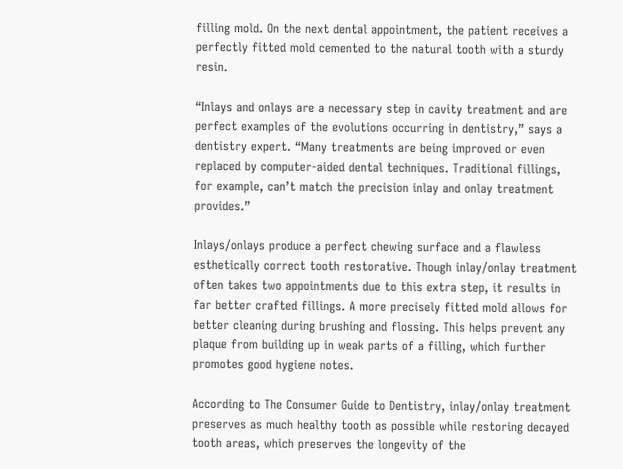filling mold. On the next dental appointment, the patient receives a perfectly fitted mold cemented to the natural tooth with a sturdy resin.

“Inlays and onlays are a necessary step in cavity treatment and are perfect examples of the evolutions occurring in dentistry,” says a dentistry expert. “Many treatments are being improved or even replaced by computer-aided dental techniques. Traditional fillings, for example, can’t match the precision inlay and onlay treatment provides.”

Inlays/onlays produce a perfect chewing surface and a flawless esthetically correct tooth restorative. Though inlay/onlay treatment often takes two appointments due to this extra step, it results in far better crafted fillings. A more precisely fitted mold allows for better cleaning during brushing and flossing. This helps prevent any plaque from building up in weak parts of a filling, which further promotes good hygiene notes.

According to The Consumer Guide to Dentistry, inlay/onlay treatment preserves as much healthy tooth as possible while restoring decayed tooth areas, which preserves the longevity of the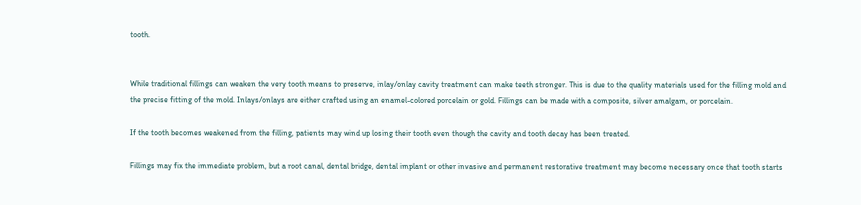tooth.


While traditional fillings can weaken the very tooth means to preserve, inlay/onlay cavity treatment can make teeth stronger. This is due to the quality materials used for the filling mold and the precise fitting of the mold. Inlays/onlays are either crafted using an enamel-colored porcelain or gold. Fillings can be made with a composite, silver amalgam, or porcelain.

If the tooth becomes weakened from the filling, patients may wind up losing their tooth even though the cavity and tooth decay has been treated.

Fillings may fix the immediate problem, but a root canal, dental bridge, dental implant or other invasive and permanent restorative treatment may become necessary once that tooth starts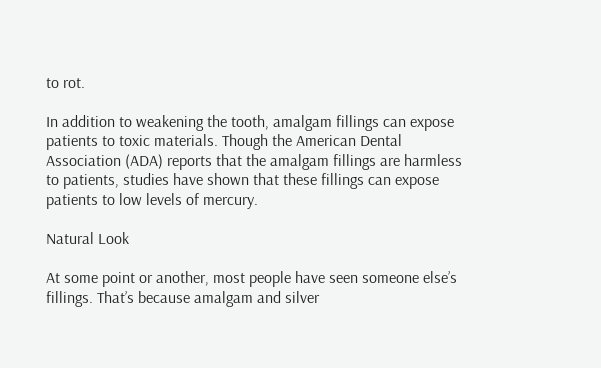to rot.

In addition to weakening the tooth, amalgam fillings can expose patients to toxic materials. Though the American Dental Association (ADA) reports that the amalgam fillings are harmless to patients, studies have shown that these fillings can expose patients to low levels of mercury.

Natural Look

At some point or another, most people have seen someone else’s fillings. That’s because amalgam and silver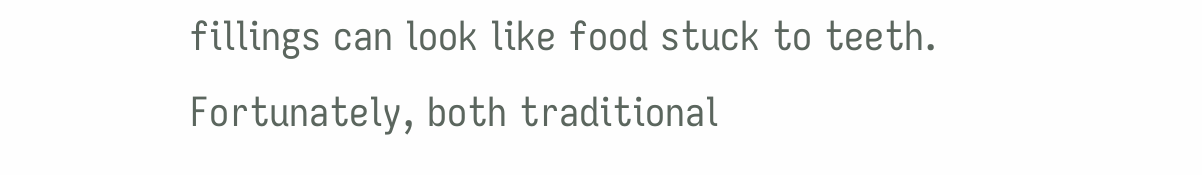fillings can look like food stuck to teeth. Fortunately, both traditional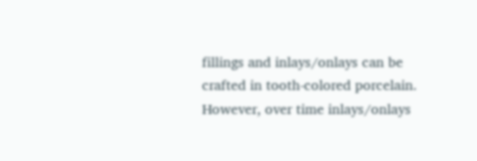fillings and inlays/onlays can be crafted in tooth-colored porcelain. However, over time inlays/onlays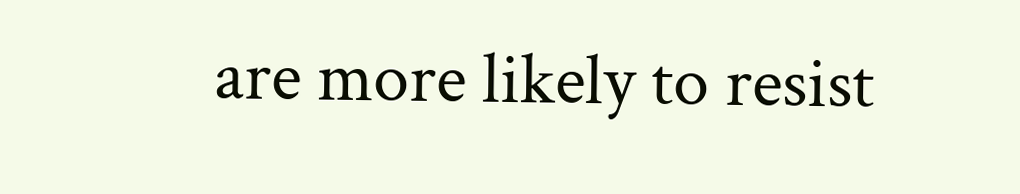are more likely to resist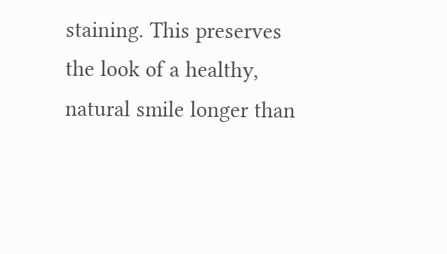staining. This preserves the look of a healthy, natural smile longer than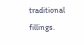traditional fillings.